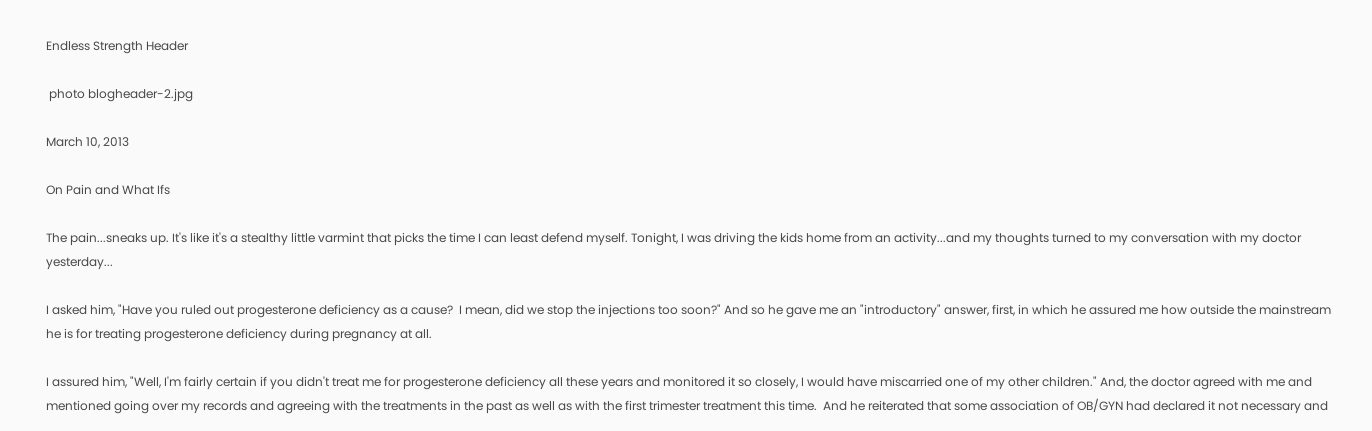Endless Strength Header

 photo blogheader-2.jpg

March 10, 2013

On Pain and What Ifs

The pain...sneaks up. It's like it's a stealthy little varmint that picks the time I can least defend myself. Tonight, I was driving the kids home from an activity...and my thoughts turned to my conversation with my doctor yesterday...

I asked him, "Have you ruled out progesterone deficiency as a cause?  I mean, did we stop the injections too soon?" And so he gave me an "introductory" answer, first, in which he assured me how outside the mainstream he is for treating progesterone deficiency during pregnancy at all.

I assured him, "Well, I'm fairly certain if you didn't treat me for progesterone deficiency all these years and monitored it so closely, I would have miscarried one of my other children." And, the doctor agreed with me and mentioned going over my records and agreeing with the treatments in the past as well as with the first trimester treatment this time.  And he reiterated that some association of OB/GYN had declared it not necessary and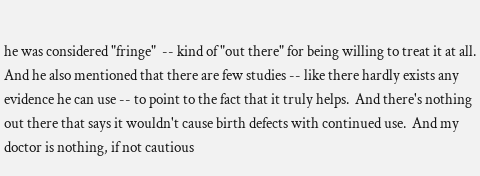he was considered "fringe"  -- kind of "out there" for being willing to treat it at all. And he also mentioned that there are few studies -- like there hardly exists any evidence he can use -- to point to the fact that it truly helps.  And there's nothing out there that says it wouldn't cause birth defects with continued use.  And my doctor is nothing, if not cautious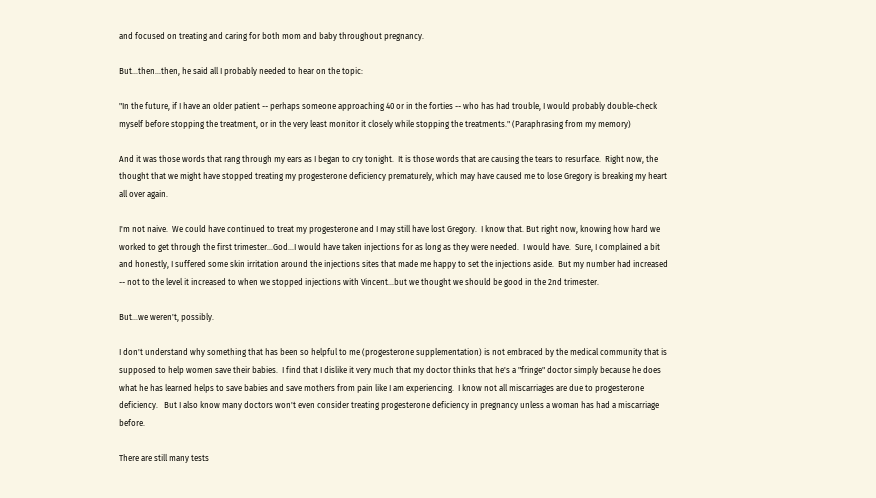and focused on treating and caring for both mom and baby throughout pregnancy.

But...then...then, he said all I probably needed to hear on the topic:

"In the future, if I have an older patient -- perhaps someone approaching 40 or in the forties -- who has had trouble, I would probably double-check myself before stopping the treatment, or in the very least monitor it closely while stopping the treatments." (Paraphrasing from my memory)

And it was those words that rang through my ears as I began to cry tonight.  It is those words that are causing the tears to resurface.  Right now, the thought that we might have stopped treating my progesterone deficiency prematurely, which may have caused me to lose Gregory is breaking my heart all over again.

I'm not naive.  We could have continued to treat my progesterone and I may still have lost Gregory.  I know that. But right now, knowing how hard we worked to get through the first trimester...God...I would have taken injections for as long as they were needed.  I would have.  Sure, I complained a bit and honestly, I suffered some skin irritation around the injections sites that made me happy to set the injections aside.  But my number had increased -- not to the level it increased to when we stopped injections with Vincent...but we thought we should be good in the 2nd trimester.

But...we weren't, possibly.

I don't understand why something that has been so helpful to me (progesterone supplementation) is not embraced by the medical community that is supposed to help women save their babies.  I find that I dislike it very much that my doctor thinks that he's a "fringe" doctor simply because he does what he has learned helps to save babies and save mothers from pain like I am experiencing.  I know not all miscarriages are due to progesterone deficiency.   But I also know many doctors won't even consider treating progesterone deficiency in pregnancy unless a woman has had a miscarriage before.

There are still many tests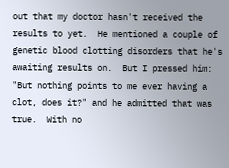out that my doctor hasn't received the results to yet.  He mentioned a couple of genetic blood clotting disorders that he's awaiting results on.  But I pressed him:  "But nothing points to me ever having a clot, does it?" and he admitted that was true.  With no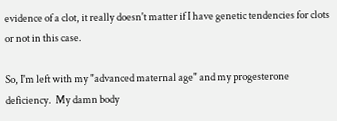evidence of a clot, it really doesn't matter if I have genetic tendencies for clots or not in this case.

So, I'm left with my "advanced maternal age" and my progesterone deficiency.  My damn body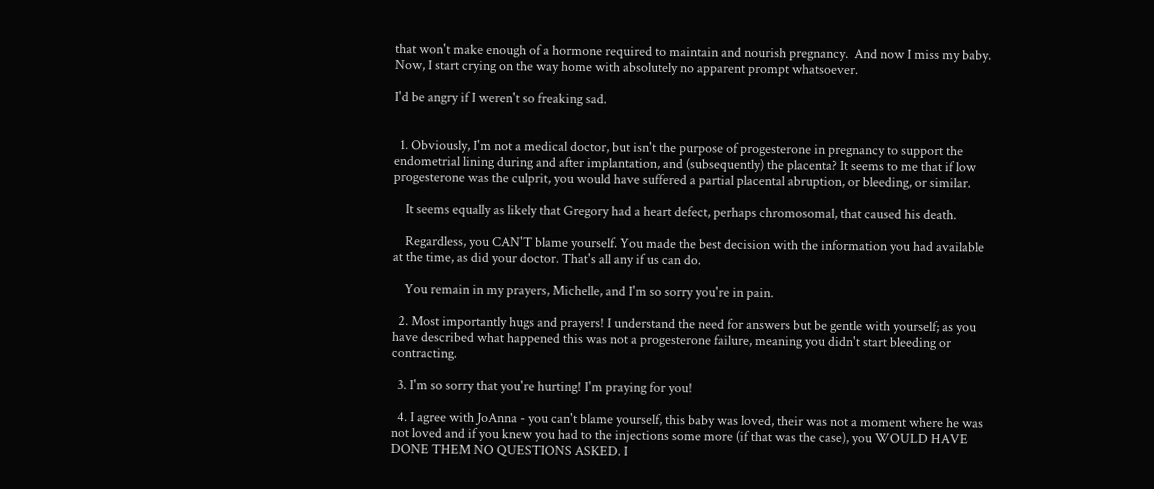that won't make enough of a hormone required to maintain and nourish pregnancy.  And now I miss my baby.  Now, I start crying on the way home with absolutely no apparent prompt whatsoever.

I'd be angry if I weren't so freaking sad.


  1. Obviously, I'm not a medical doctor, but isn't the purpose of progesterone in pregnancy to support the endometrial lining during and after implantation, and (subsequently) the placenta? It seems to me that if low progesterone was the culprit, you would have suffered a partial placental abruption, or bleeding, or similar.

    It seems equally as likely that Gregory had a heart defect, perhaps chromosomal, that caused his death.

    Regardless, you CAN'T blame yourself. You made the best decision with the information you had available at the time, as did your doctor. That's all any if us can do.

    You remain in my prayers, Michelle, and I'm so sorry you're in pain.

  2. Most importantly hugs and prayers! I understand the need for answers but be gentle with yourself; as you have described what happened this was not a progesterone failure, meaning you didn't start bleeding or contracting.

  3. I'm so sorry that you're hurting! I'm praying for you!

  4. I agree with JoAnna - you can't blame yourself, this baby was loved, their was not a moment where he was not loved and if you knew you had to the injections some more (if that was the case), you WOULD HAVE DONE THEM NO QUESTIONS ASKED. I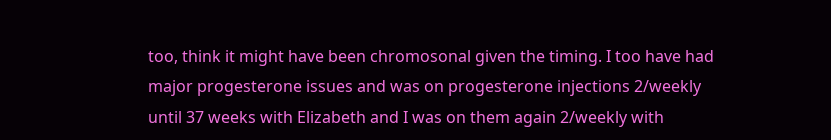too, think it might have been chromosonal given the timing. I too have had major progesterone issues and was on progesterone injections 2/weekly until 37 weeks with Elizabeth and I was on them again 2/weekly with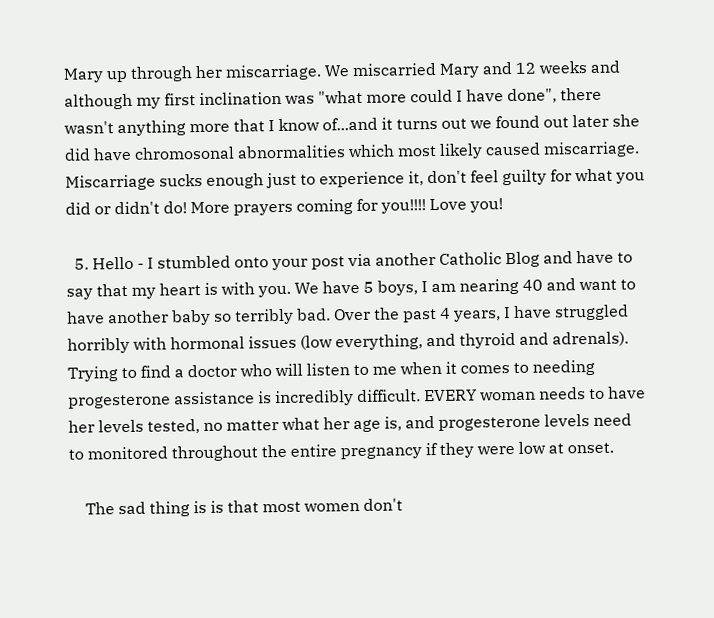Mary up through her miscarriage. We miscarried Mary and 12 weeks and although my first inclination was "what more could I have done", there wasn't anything more that I know of...and it turns out we found out later she did have chromosonal abnormalities which most likely caused miscarriage. Miscarriage sucks enough just to experience it, don't feel guilty for what you did or didn't do! More prayers coming for you!!!! Love you!

  5. Hello - I stumbled onto your post via another Catholic Blog and have to say that my heart is with you. We have 5 boys, I am nearing 40 and want to have another baby so terribly bad. Over the past 4 years, I have struggled horribly with hormonal issues (low everything, and thyroid and adrenals). Trying to find a doctor who will listen to me when it comes to needing progesterone assistance is incredibly difficult. EVERY woman needs to have her levels tested, no matter what her age is, and progesterone levels need to monitored throughout the entire pregnancy if they were low at onset.

    The sad thing is is that most women don't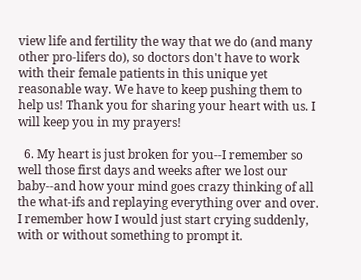view life and fertility the way that we do (and many other pro-lifers do), so doctors don't have to work with their female patients in this unique yet reasonable way. We have to keep pushing them to help us! Thank you for sharing your heart with us. I will keep you in my prayers!

  6. My heart is just broken for you--I remember so well those first days and weeks after we lost our baby--and how your mind goes crazy thinking of all the what-ifs and replaying everything over and over. I remember how I would just start crying suddenly, with or without something to prompt it.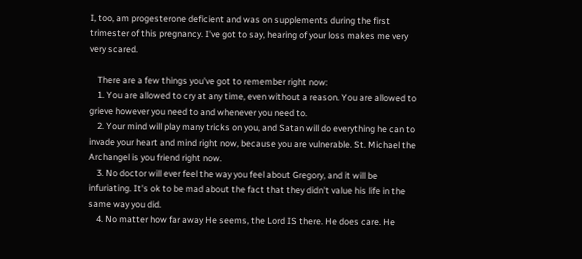I, too, am progesterone deficient and was on supplements during the first trimester of this pregnancy. I've got to say, hearing of your loss makes me very very scared.

    There are a few things you've got to remember right now:
    1. You are allowed to cry at any time, even without a reason. You are allowed to grieve however you need to and whenever you need to.
    2. Your mind will play many tricks on you, and Satan will do everything he can to invade your heart and mind right now, because you are vulnerable. St. Michael the Archangel is you friend right now.
    3. No doctor will ever feel the way you feel about Gregory, and it will be infuriating. It's ok to be mad about the fact that they didn't value his life in the same way you did.
    4. No matter how far away He seems, the Lord IS there. He does care. He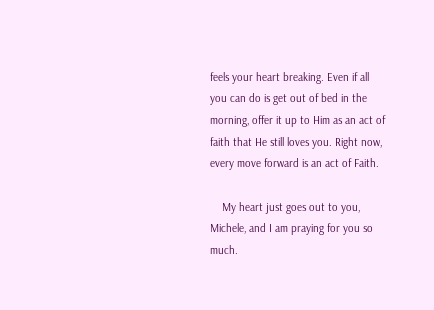feels your heart breaking. Even if all you can do is get out of bed in the morning, offer it up to Him as an act of faith that He still loves you. Right now, every move forward is an act of Faith.

    My heart just goes out to you, Michele, and I am praying for you so much.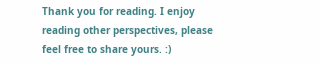Thank you for reading. I enjoy reading other perspectives, please feel free to share yours. :)